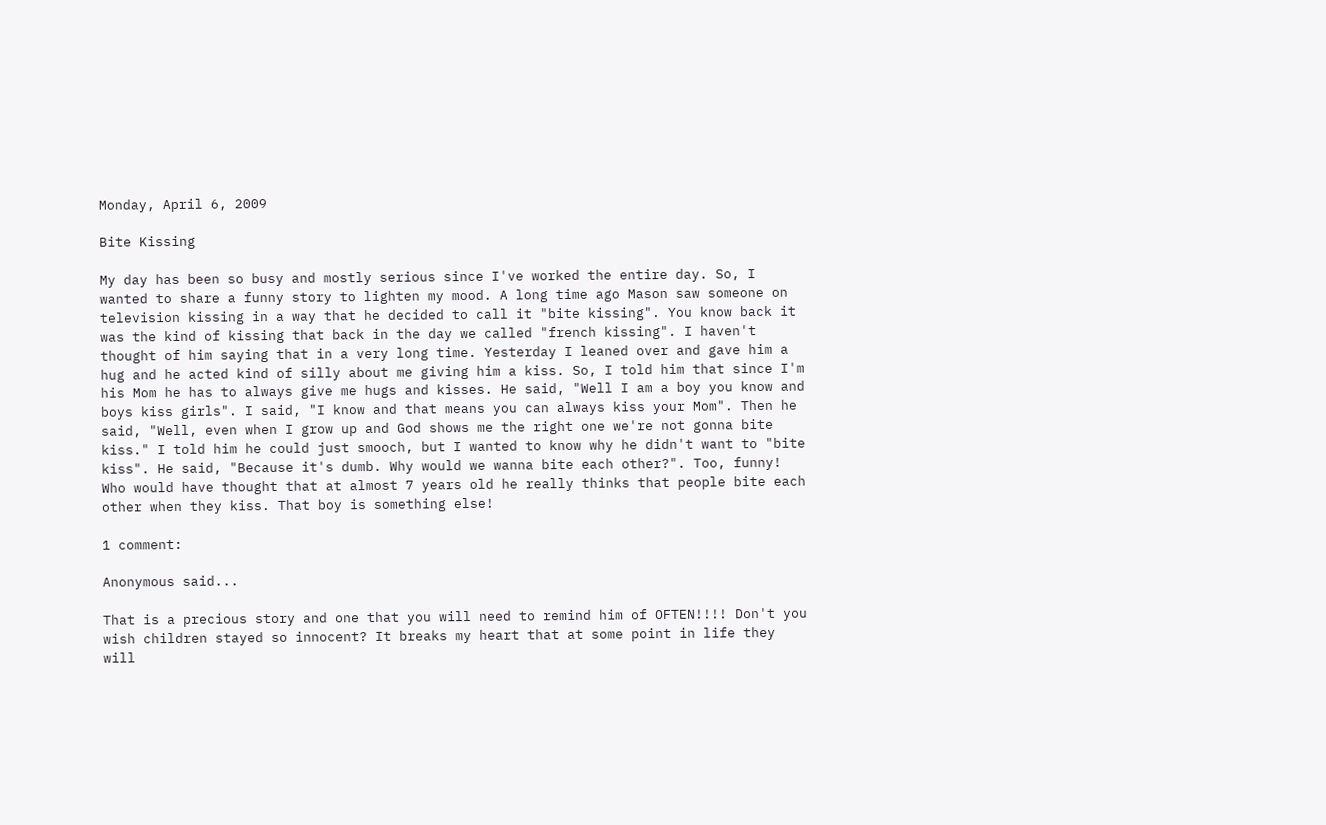Monday, April 6, 2009

Bite Kissing

My day has been so busy and mostly serious since I've worked the entire day. So, I wanted to share a funny story to lighten my mood. A long time ago Mason saw someone on television kissing in a way that he decided to call it "bite kissing". You know back it was the kind of kissing that back in the day we called "french kissing". I haven't thought of him saying that in a very long time. Yesterday I leaned over and gave him a hug and he acted kind of silly about me giving him a kiss. So, I told him that since I'm his Mom he has to always give me hugs and kisses. He said, "Well I am a boy you know and boys kiss girls". I said, "I know and that means you can always kiss your Mom". Then he said, "Well, even when I grow up and God shows me the right one we're not gonna bite kiss." I told him he could just smooch, but I wanted to know why he didn't want to "bite kiss". He said, "Because it's dumb. Why would we wanna bite each other?". Too, funny! Who would have thought that at almost 7 years old he really thinks that people bite each other when they kiss. That boy is something else!

1 comment:

Anonymous said...

That is a precious story and one that you will need to remind him of OFTEN!!!! Don't you wish children stayed so innocent? It breaks my heart that at some point in life they will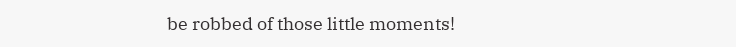be robbed of those little moments!